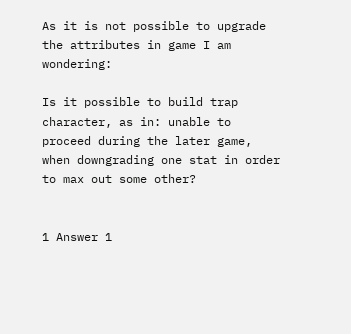As it is not possible to upgrade the attributes in game I am wondering:

Is it possible to build trap character, as in: unable to proceed during the later game, when downgrading one stat in order to max out some other?


1 Answer 1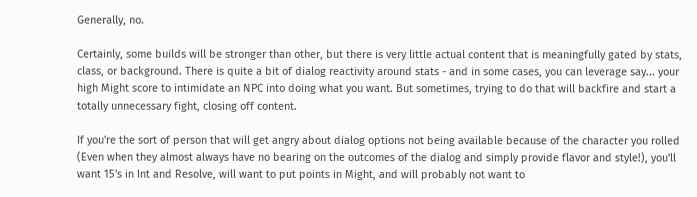Generally, no.

Certainly, some builds will be stronger than other, but there is very little actual content that is meaningfully gated by stats, class, or background. There is quite a bit of dialog reactivity around stats - and in some cases, you can leverage say... your high Might score to intimidate an NPC into doing what you want. But sometimes, trying to do that will backfire and start a totally unnecessary fight, closing off content.

If you're the sort of person that will get angry about dialog options not being available because of the character you rolled (Even when they almost always have no bearing on the outcomes of the dialog and simply provide flavor and style!), you'll want 15's in Int and Resolve, will want to put points in Might, and will probably not want to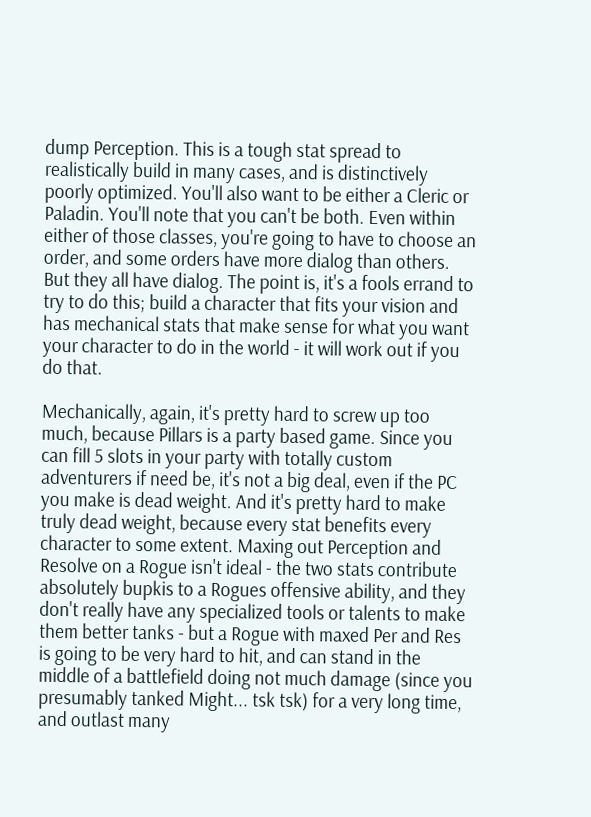dump Perception. This is a tough stat spread to realistically build in many cases, and is distinctively poorly optimized. You'll also want to be either a Cleric or Paladin. You'll note that you can't be both. Even within either of those classes, you're going to have to choose an order, and some orders have more dialog than others. But they all have dialog. The point is, it's a fools errand to try to do this; build a character that fits your vision and has mechanical stats that make sense for what you want your character to do in the world - it will work out if you do that.

Mechanically, again, it's pretty hard to screw up too much, because Pillars is a party based game. Since you can fill 5 slots in your party with totally custom adventurers if need be, it's not a big deal, even if the PC you make is dead weight. And it's pretty hard to make truly dead weight, because every stat benefits every character to some extent. Maxing out Perception and Resolve on a Rogue isn't ideal - the two stats contribute absolutely bupkis to a Rogues offensive ability, and they don't really have any specialized tools or talents to make them better tanks - but a Rogue with maxed Per and Res is going to be very hard to hit, and can stand in the middle of a battlefield doing not much damage (since you presumably tanked Might... tsk tsk) for a very long time, and outlast many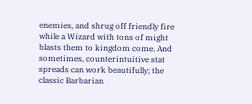enemies, and shrug off friendly fire while a Wizard with tons of might blasts them to kingdom come. And sometimes, counterintuitive stat spreads can work beautifully; the classic Barbarian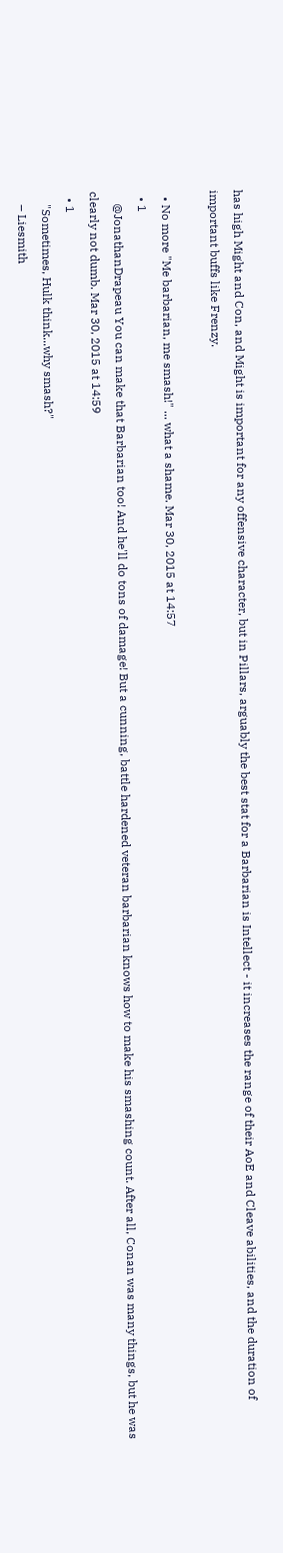has high Might and Con, and Might is important for any offensive character, but in Pillars, arguably the best stat for a Barbarian is Intellect - it increases the range of their AoE and Cleave abilities, and the duration of important buffs like Frenzy.

  • No more "Me barbarian, me smash!" ... what a shame. Mar 30, 2015 at 14:57
  • 1
    @JonathanDrapeau You can make that Barbarian too! And he'll do tons of damage! But a cunning, battle hardened veteran barbarian knows how to make his smashing count. After all, Conan was many things, but he was clearly not dumb. Mar 30, 2015 at 14:59
  • 1
    "Sometimes, Hulk think...why smash?"
    – Liesmith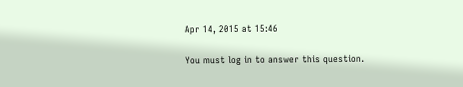Apr 14, 2015 at 15:46

You must log in to answer this question.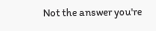Not the answer you're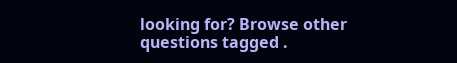looking for? Browse other questions tagged .